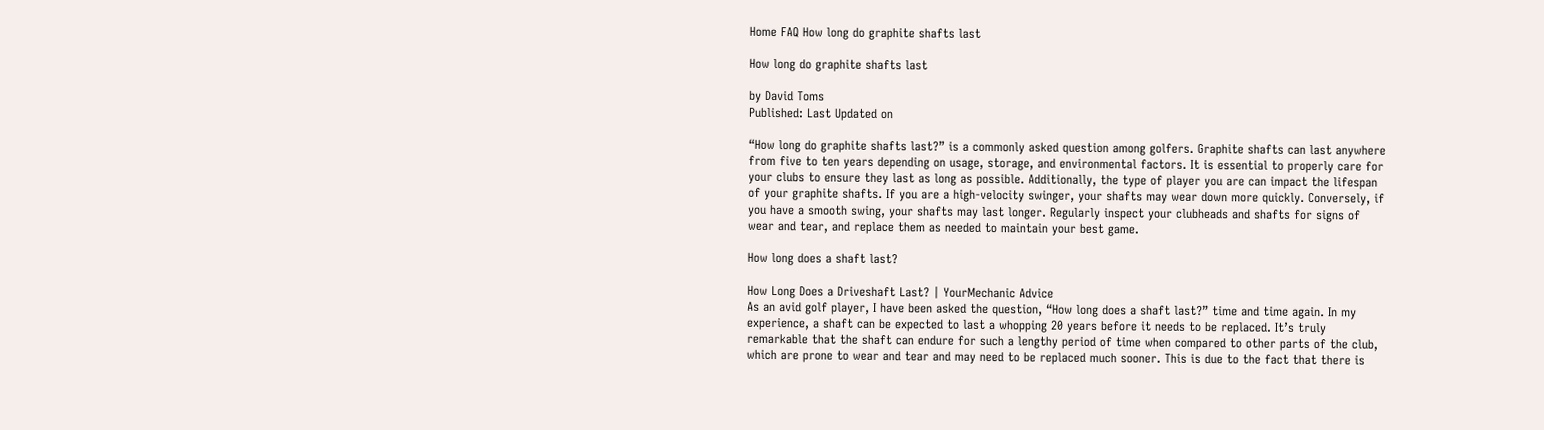Home FAQ How long do graphite shafts last

How long do graphite shafts last

by David Toms
Published: Last Updated on

“How long do graphite shafts last?” is a commonly asked question among golfers. Graphite shafts can last anywhere from five to ten years depending on usage, storage, and environmental factors. It is essential to properly care for your clubs to ensure they last as long as possible. Additionally, the type of player you are can impact the lifespan of your graphite shafts. If you are a high-velocity swinger, your shafts may wear down more quickly. Conversely, if you have a smooth swing, your shafts may last longer. Regularly inspect your clubheads and shafts for signs of wear and tear, and replace them as needed to maintain your best game.

How long does a shaft last?

How Long Does a Driveshaft Last? | YourMechanic Advice
As an avid golf player, I have been asked the question, “How long does a shaft last?” time and time again. In my experience, a shaft can be expected to last a whopping 20 years before it needs to be replaced. It’s truly remarkable that the shaft can endure for such a lengthy period of time when compared to other parts of the club, which are prone to wear and tear and may need to be replaced much sooner. This is due to the fact that there is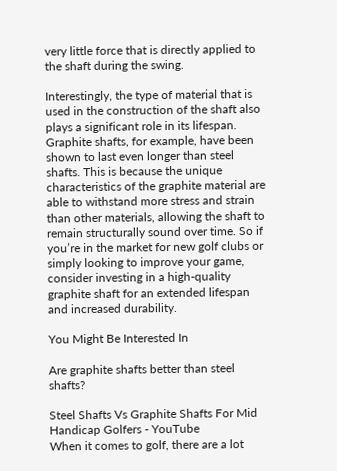very little force that is directly applied to the shaft during the swing.

Interestingly, the type of material that is used in the construction of the shaft also plays a significant role in its lifespan. Graphite shafts, for example, have been shown to last even longer than steel shafts. This is because the unique characteristics of the graphite material are able to withstand more stress and strain than other materials, allowing the shaft to remain structurally sound over time. So if you’re in the market for new golf clubs or simply looking to improve your game, consider investing in a high-quality graphite shaft for an extended lifespan and increased durability.

You Might Be Interested In

Are graphite shafts better than steel shafts?

Steel Shafts Vs Graphite Shafts For Mid Handicap Golfers - YouTube
When it comes to golf, there are a lot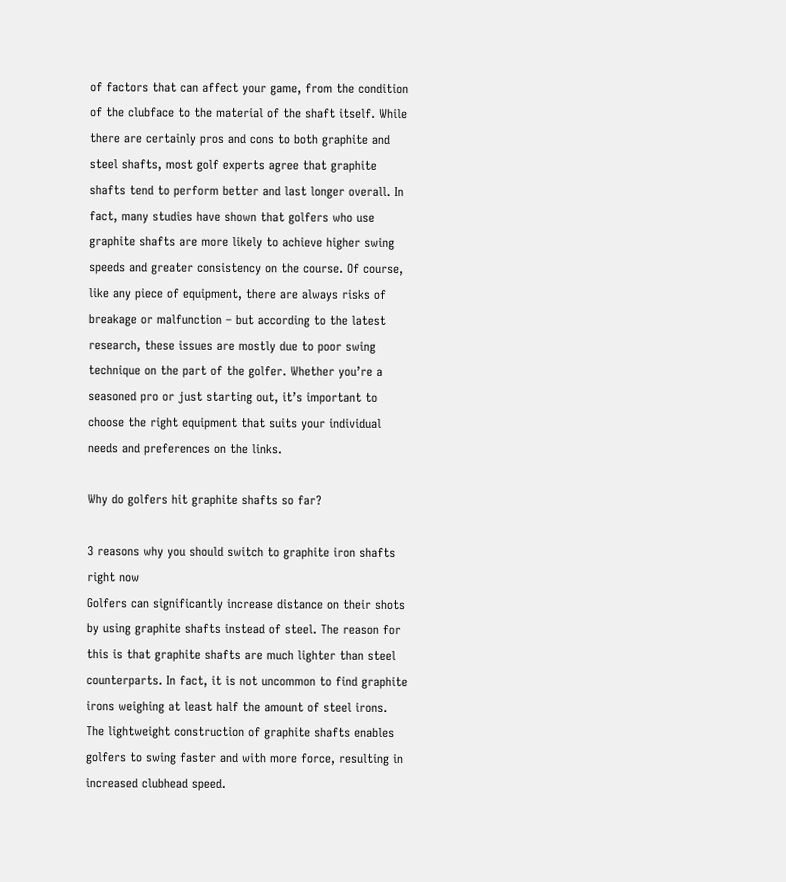of factors that can affect your game, from the condition of the clubface to the material of the shaft itself. While there are certainly pros and cons to both graphite and steel shafts, most golf experts agree that graphite shafts tend to perform better and last longer overall. In fact, many studies have shown that golfers who use graphite shafts are more likely to achieve higher swing speeds and greater consistency on the course. Of course, like any piece of equipment, there are always risks of breakage or malfunction – but according to the latest research, these issues are mostly due to poor swing technique on the part of the golfer. Whether you’re a seasoned pro or just starting out, it’s important to choose the right equipment that suits your individual needs and preferences on the links.

Why do golfers hit graphite shafts so far?

3 reasons why you should switch to graphite iron shafts right now
Golfers can significantly increase distance on their shots by using graphite shafts instead of steel. The reason for this is that graphite shafts are much lighter than steel counterparts. In fact, it is not uncommon to find graphite irons weighing at least half the amount of steel irons. The lightweight construction of graphite shafts enables golfers to swing faster and with more force, resulting in increased clubhead speed.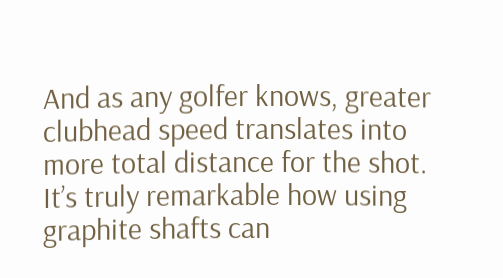And as any golfer knows, greater clubhead speed translates into more total distance for the shot. It’s truly remarkable how using graphite shafts can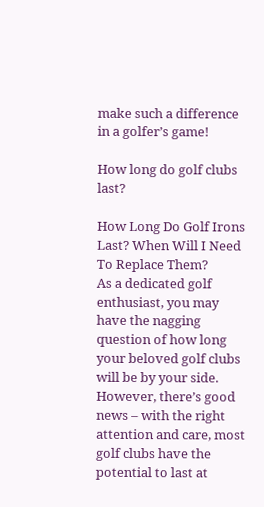make such a difference in a golfer’s game!

How long do golf clubs last?

How Long Do Golf Irons Last? When Will I Need To Replace Them?
As a dedicated golf enthusiast, you may have the nagging question of how long your beloved golf clubs will be by your side. However, there’s good news – with the right attention and care, most golf clubs have the potential to last at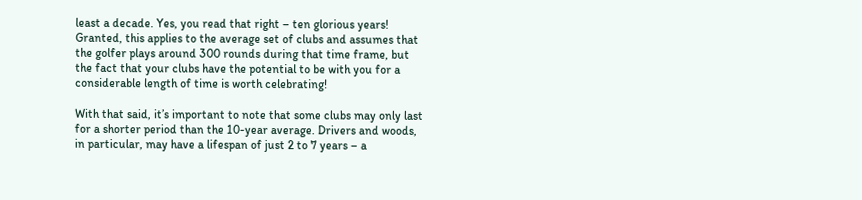least a decade. Yes, you read that right – ten glorious years! Granted, this applies to the average set of clubs and assumes that the golfer plays around 300 rounds during that time frame, but the fact that your clubs have the potential to be with you for a considerable length of time is worth celebrating!

With that said, it’s important to note that some clubs may only last for a shorter period than the 10-year average. Drivers and woods, in particular, may have a lifespan of just 2 to 7 years – a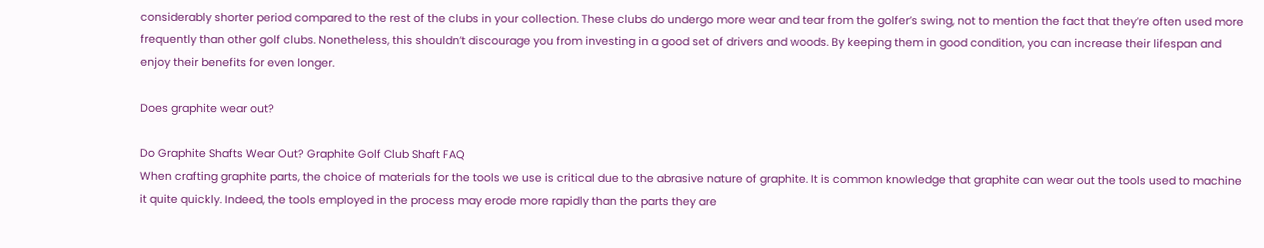considerably shorter period compared to the rest of the clubs in your collection. These clubs do undergo more wear and tear from the golfer’s swing, not to mention the fact that they’re often used more frequently than other golf clubs. Nonetheless, this shouldn’t discourage you from investing in a good set of drivers and woods. By keeping them in good condition, you can increase their lifespan and enjoy their benefits for even longer.

Does graphite wear out?

Do Graphite Shafts Wear Out? Graphite Golf Club Shaft FAQ
When crafting graphite parts, the choice of materials for the tools we use is critical due to the abrasive nature of graphite. It is common knowledge that graphite can wear out the tools used to machine it quite quickly. Indeed, the tools employed in the process may erode more rapidly than the parts they are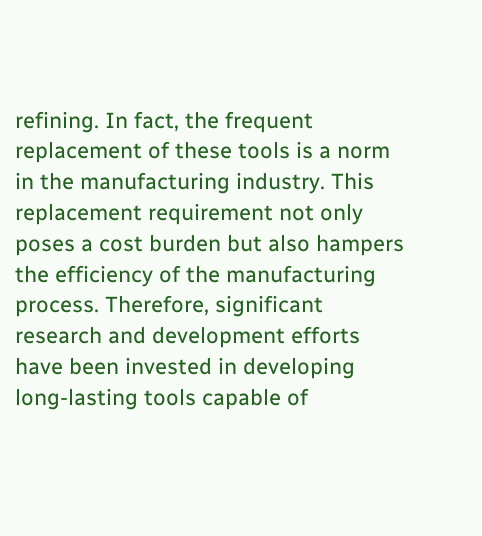refining. In fact, the frequent replacement of these tools is a norm in the manufacturing industry. This replacement requirement not only poses a cost burden but also hampers the efficiency of the manufacturing process. Therefore, significant research and development efforts have been invested in developing long-lasting tools capable of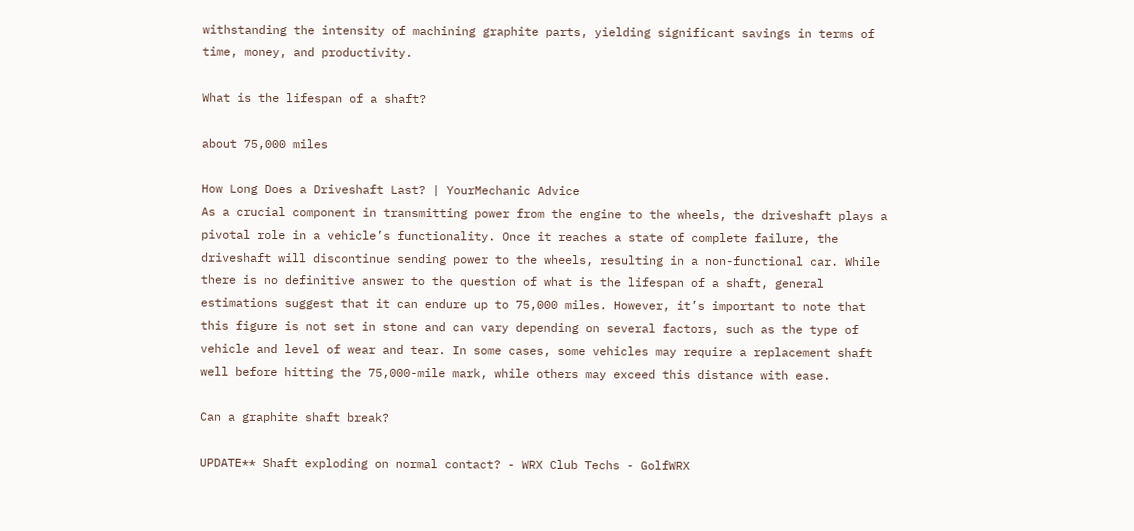withstanding the intensity of machining graphite parts, yielding significant savings in terms of time, money, and productivity.

What is the lifespan of a shaft?

about 75,000 miles

How Long Does a Driveshaft Last? | YourMechanic Advice
As a crucial component in transmitting power from the engine to the wheels, the driveshaft plays a pivotal role in a vehicle’s functionality. Once it reaches a state of complete failure, the driveshaft will discontinue sending power to the wheels, resulting in a non-functional car. While there is no definitive answer to the question of what is the lifespan of a shaft, general estimations suggest that it can endure up to 75,000 miles. However, it’s important to note that this figure is not set in stone and can vary depending on several factors, such as the type of vehicle and level of wear and tear. In some cases, some vehicles may require a replacement shaft well before hitting the 75,000-mile mark, while others may exceed this distance with ease.

Can a graphite shaft break?

UPDATE** Shaft exploding on normal contact? - WRX Club Techs - GolfWRX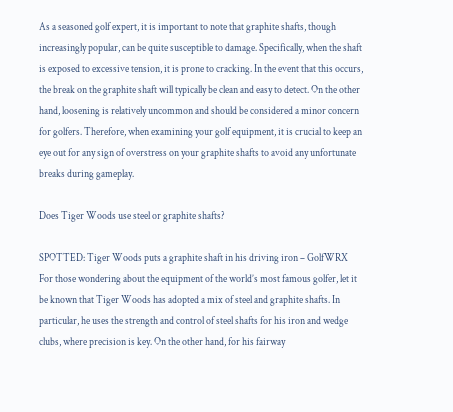As a seasoned golf expert, it is important to note that graphite shafts, though increasingly popular, can be quite susceptible to damage. Specifically, when the shaft is exposed to excessive tension, it is prone to cracking. In the event that this occurs, the break on the graphite shaft will typically be clean and easy to detect. On the other hand, loosening is relatively uncommon and should be considered a minor concern for golfers. Therefore, when examining your golf equipment, it is crucial to keep an eye out for any sign of overstress on your graphite shafts to avoid any unfortunate breaks during gameplay.

Does Tiger Woods use steel or graphite shafts?

SPOTTED: Tiger Woods puts a graphite shaft in his driving iron – GolfWRX
For those wondering about the equipment of the world’s most famous golfer, let it be known that Tiger Woods has adopted a mix of steel and graphite shafts. In particular, he uses the strength and control of steel shafts for his iron and wedge clubs, where precision is key. On the other hand, for his fairway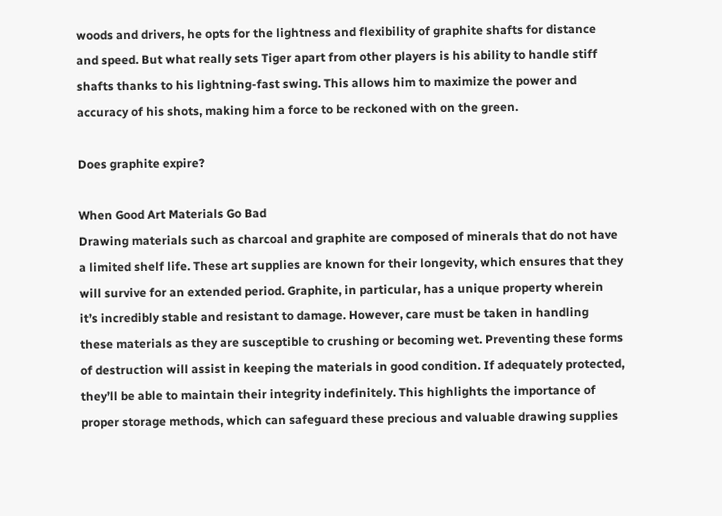woods and drivers, he opts for the lightness and flexibility of graphite shafts for distance and speed. But what really sets Tiger apart from other players is his ability to handle stiff shafts thanks to his lightning-fast swing. This allows him to maximize the power and accuracy of his shots, making him a force to be reckoned with on the green.

Does graphite expire?

When Good Art Materials Go Bad
Drawing materials such as charcoal and graphite are composed of minerals that do not have a limited shelf life. These art supplies are known for their longevity, which ensures that they will survive for an extended period. Graphite, in particular, has a unique property wherein it’s incredibly stable and resistant to damage. However, care must be taken in handling these materials as they are susceptible to crushing or becoming wet. Preventing these forms of destruction will assist in keeping the materials in good condition. If adequately protected, they’ll be able to maintain their integrity indefinitely. This highlights the importance of proper storage methods, which can safeguard these precious and valuable drawing supplies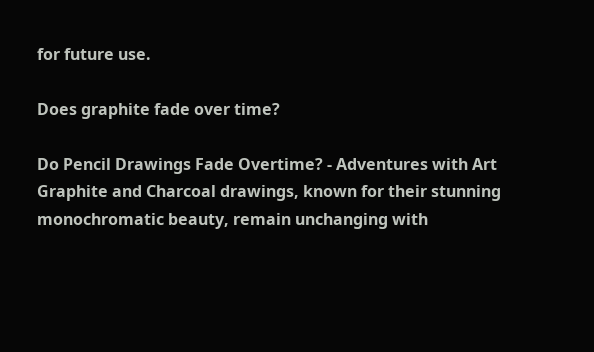for future use.

Does graphite fade over time?

Do Pencil Drawings Fade Overtime? - Adventures with Art
Graphite and Charcoal drawings, known for their stunning monochromatic beauty, remain unchanging with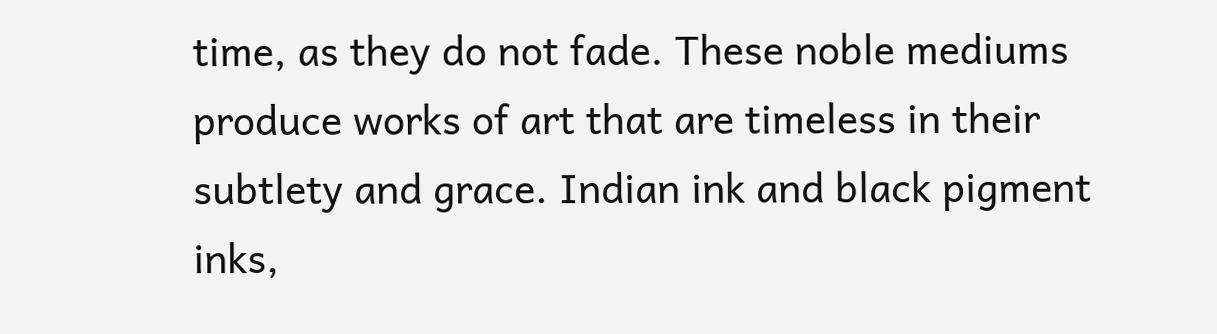time, as they do not fade. These noble mediums produce works of art that are timeless in their subtlety and grace. Indian ink and black pigment inks,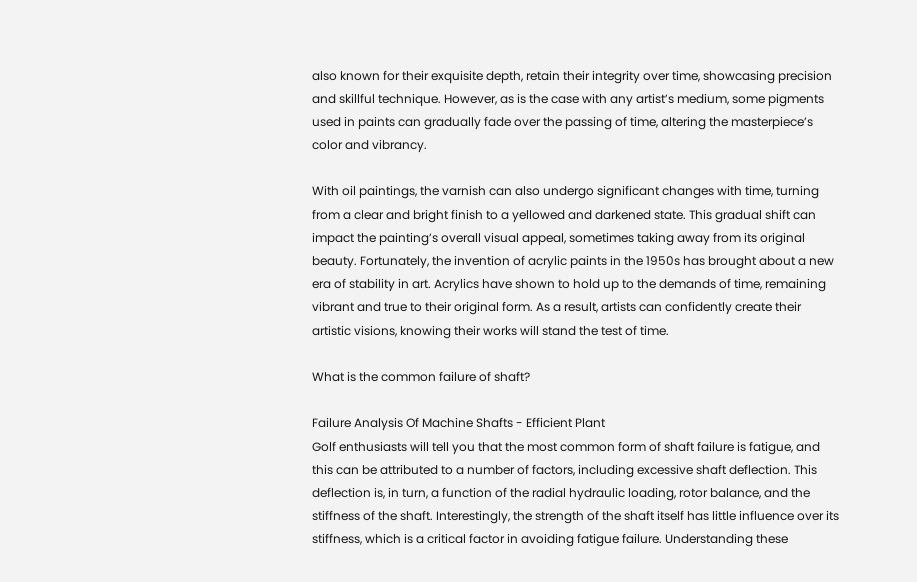also known for their exquisite depth, retain their integrity over time, showcasing precision and skillful technique. However, as is the case with any artist’s medium, some pigments used in paints can gradually fade over the passing of time, altering the masterpiece’s color and vibrancy.

With oil paintings, the varnish can also undergo significant changes with time, turning from a clear and bright finish to a yellowed and darkened state. This gradual shift can impact the painting’s overall visual appeal, sometimes taking away from its original beauty. Fortunately, the invention of acrylic paints in the 1950s has brought about a new era of stability in art. Acrylics have shown to hold up to the demands of time, remaining vibrant and true to their original form. As a result, artists can confidently create their artistic visions, knowing their works will stand the test of time.

What is the common failure of shaft?

Failure Analysis Of Machine Shafts - Efficient Plant
Golf enthusiasts will tell you that the most common form of shaft failure is fatigue, and this can be attributed to a number of factors, including excessive shaft deflection. This deflection is, in turn, a function of the radial hydraulic loading, rotor balance, and the stiffness of the shaft. Interestingly, the strength of the shaft itself has little influence over its stiffness, which is a critical factor in avoiding fatigue failure. Understanding these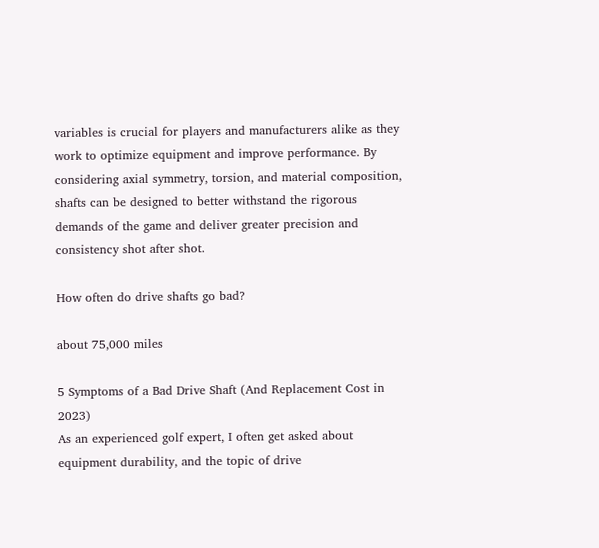variables is crucial for players and manufacturers alike as they work to optimize equipment and improve performance. By considering axial symmetry, torsion, and material composition, shafts can be designed to better withstand the rigorous demands of the game and deliver greater precision and consistency shot after shot.

How often do drive shafts go bad?

about 75,000 miles

5 Symptoms of a Bad Drive Shaft (And Replacement Cost in 2023)
As an experienced golf expert, I often get asked about equipment durability, and the topic of drive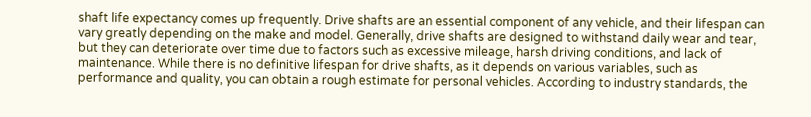shaft life expectancy comes up frequently. Drive shafts are an essential component of any vehicle, and their lifespan can vary greatly depending on the make and model. Generally, drive shafts are designed to withstand daily wear and tear, but they can deteriorate over time due to factors such as excessive mileage, harsh driving conditions, and lack of maintenance. While there is no definitive lifespan for drive shafts, as it depends on various variables, such as performance and quality, you can obtain a rough estimate for personal vehicles. According to industry standards, the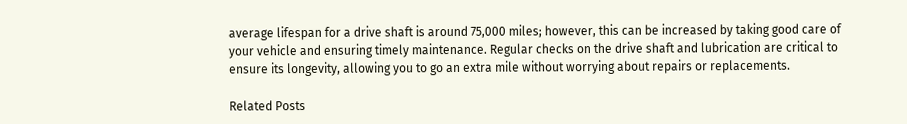average lifespan for a drive shaft is around 75,000 miles; however, this can be increased by taking good care of your vehicle and ensuring timely maintenance. Regular checks on the drive shaft and lubrication are critical to ensure its longevity, allowing you to go an extra mile without worrying about repairs or replacements.

Related Posts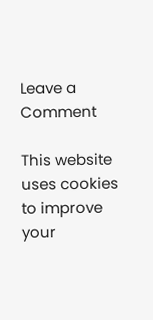Leave a Comment

This website uses cookies to improve your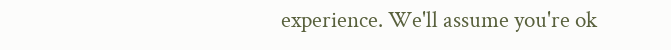experience. We'll assume you're ok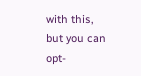with this, but you can opt-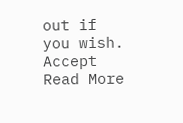out if you wish. Accept Read More